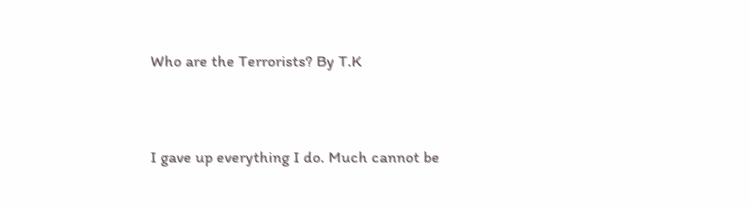Who are the Terrorists? By T.K


I gave up everything I do. Much cannot be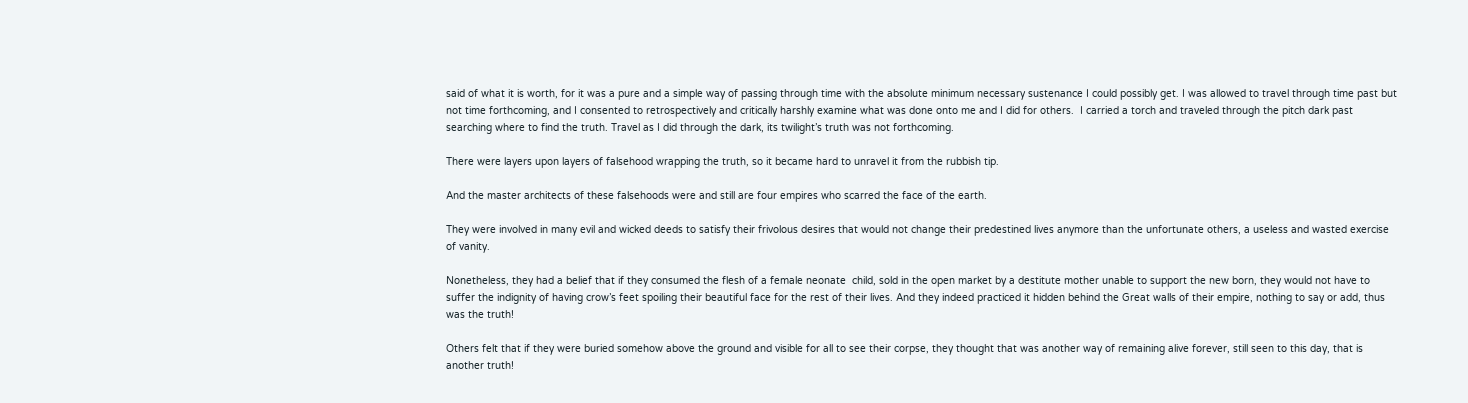said of what it is worth, for it was a pure and a simple way of passing through time with the absolute minimum necessary sustenance I could possibly get. I was allowed to travel through time past but not time forthcoming, and I consented to retrospectively and critically harshly examine what was done onto me and I did for others.  I carried a torch and traveled through the pitch dark past searching where to find the truth. Travel as I did through the dark, its twilight’s truth was not forthcoming.

There were layers upon layers of falsehood wrapping the truth, so it became hard to unravel it from the rubbish tip.

And the master architects of these falsehoods were and still are four empires who scarred the face of the earth.

They were involved in many evil and wicked deeds to satisfy their frivolous desires that would not change their predestined lives anymore than the unfortunate others, a useless and wasted exercise of vanity.

Nonetheless, they had a belief that if they consumed the flesh of a female neonate  child, sold in the open market by a destitute mother unable to support the new born, they would not have to suffer the indignity of having crow’s feet spoiling their beautiful face for the rest of their lives. And they indeed practiced it hidden behind the Great walls of their empire, nothing to say or add, thus was the truth!

Others felt that if they were buried somehow above the ground and visible for all to see their corpse, they thought that was another way of remaining alive forever, still seen to this day, that is another truth!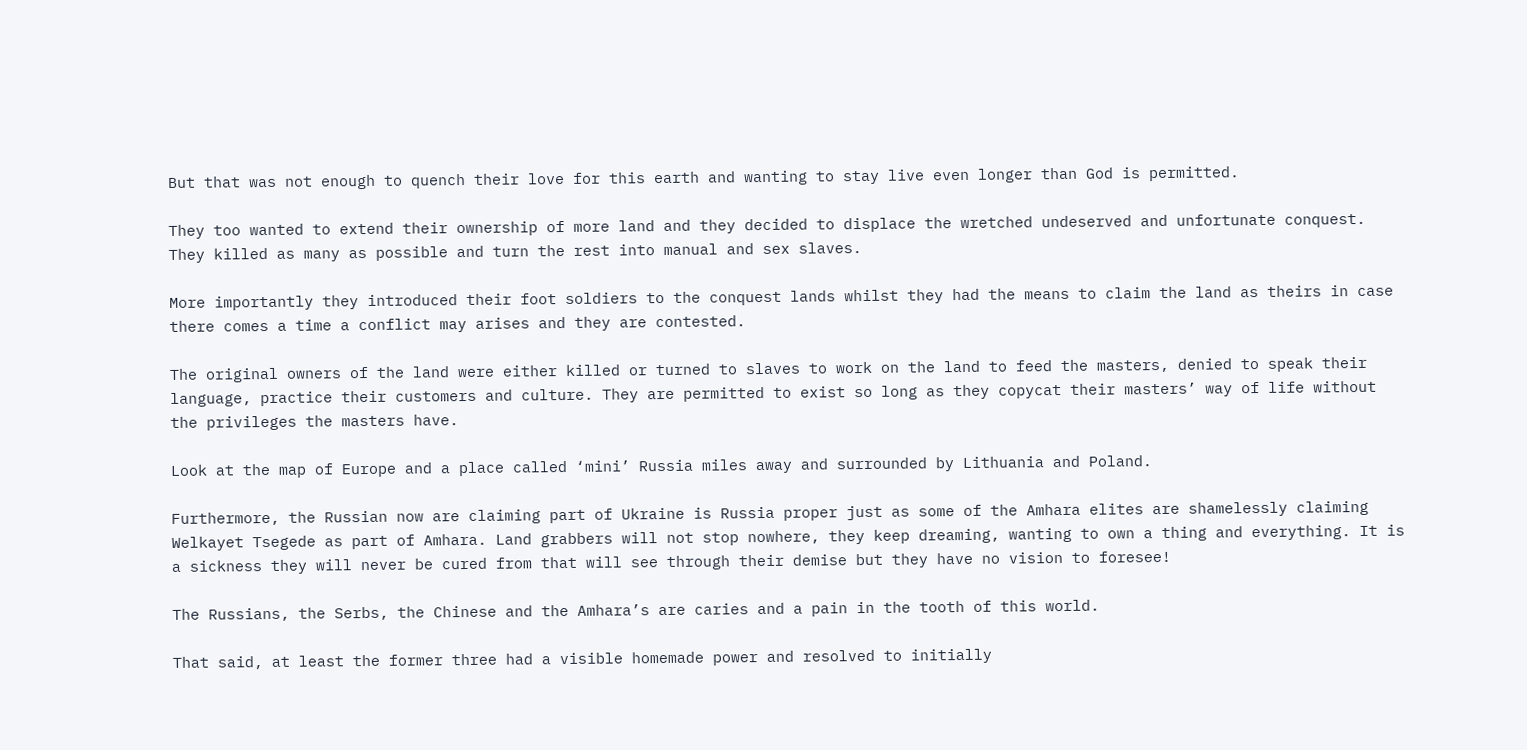But that was not enough to quench their love for this earth and wanting to stay live even longer than God is permitted.

They too wanted to extend their ownership of more land and they decided to displace the wretched undeserved and unfortunate conquest. They killed as many as possible and turn the rest into manual and sex slaves.

More importantly they introduced their foot soldiers to the conquest lands whilst they had the means to claim the land as theirs in case there comes a time a conflict may arises and they are contested.

The original owners of the land were either killed or turned to slaves to work on the land to feed the masters, denied to speak their language, practice their customers and culture. They are permitted to exist so long as they copycat their masters’ way of life without the privileges the masters have.

Look at the map of Europe and a place called ‘mini’ Russia miles away and surrounded by Lithuania and Poland.

Furthermore, the Russian now are claiming part of Ukraine is Russia proper just as some of the Amhara elites are shamelessly claiming Welkayet Tsegede as part of Amhara. Land grabbers will not stop nowhere, they keep dreaming, wanting to own a thing and everything. It is a sickness they will never be cured from that will see through their demise but they have no vision to foresee!

The Russians, the Serbs, the Chinese and the Amhara’s are caries and a pain in the tooth of this world.

That said, at least the former three had a visible homemade power and resolved to initially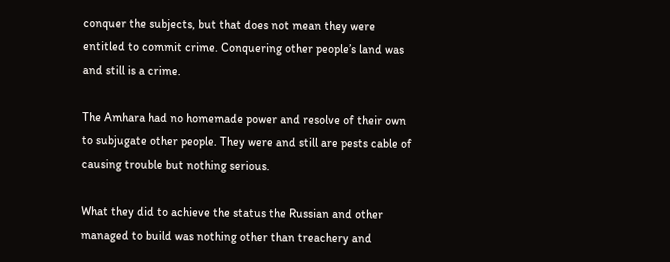conquer the subjects, but that does not mean they were entitled to commit crime. Conquering other people’s land was and still is a crime.

The Amhara had no homemade power and resolve of their own to subjugate other people. They were and still are pests cable of causing trouble but nothing serious.

What they did to achieve the status the Russian and other managed to build was nothing other than treachery and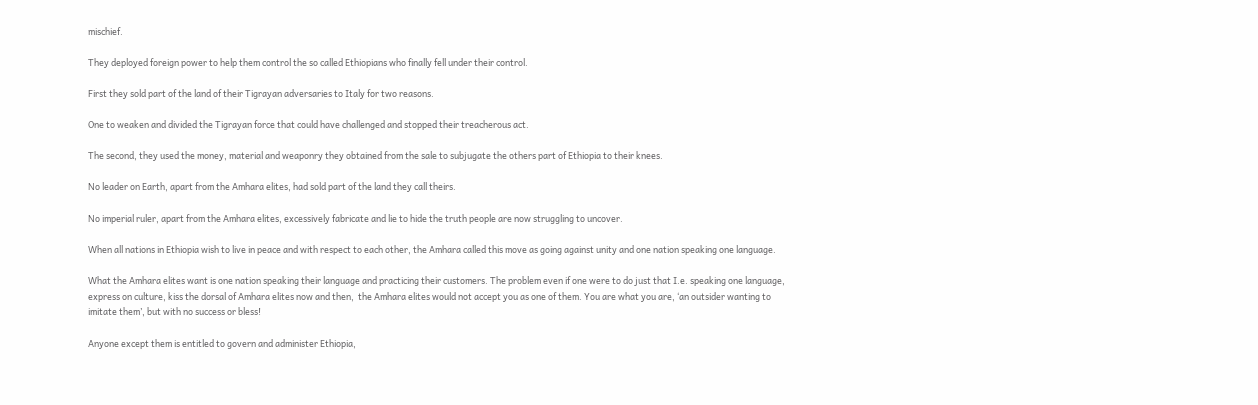mischief.

They deployed foreign power to help them control the so called Ethiopians who finally fell under their control.

First they sold part of the land of their Tigrayan adversaries to Italy for two reasons.

One to weaken and divided the Tigrayan force that could have challenged and stopped their treacherous act.

The second, they used the money, material and weaponry they obtained from the sale to subjugate the others part of Ethiopia to their knees.

No leader on Earth, apart from the Amhara elites, had sold part of the land they call theirs.

No imperial ruler, apart from the Amhara elites, excessively fabricate and lie to hide the truth people are now struggling to uncover.

When all nations in Ethiopia wish to live in peace and with respect to each other, the Amhara called this move as going against unity and one nation speaking one language.

What the Amhara elites want is one nation speaking their language and practicing their customers. The problem even if one were to do just that I.e. speaking one language, express on culture, kiss the dorsal of Amhara elites now and then,  the Amhara elites would not accept you as one of them. You are what you are, ‘an outsider wanting to imitate them’, but with no success or bless!

Anyone except them is entitled to govern and administer Ethiopia,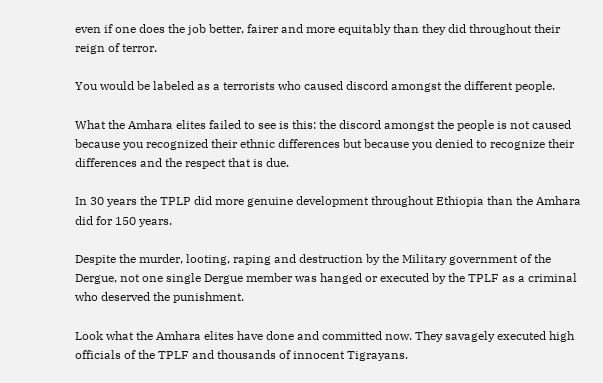even if one does the job better, fairer and more equitably than they did throughout their reign of terror.

You would be labeled as a terrorists who caused discord amongst the different people.

What the Amhara elites failed to see is this: the discord amongst the people is not caused because you recognized their ethnic differences but because you denied to recognize their differences and the respect that is due.

In 30 years the TPLP did more genuine development throughout Ethiopia than the Amhara did for 150 years.

Despite the murder, looting, raping and destruction by the Military government of the Dergue, not one single Dergue member was hanged or executed by the TPLF as a criminal who deserved the punishment.

Look what the Amhara elites have done and committed now. They savagely executed high officials of the TPLF and thousands of innocent Tigrayans.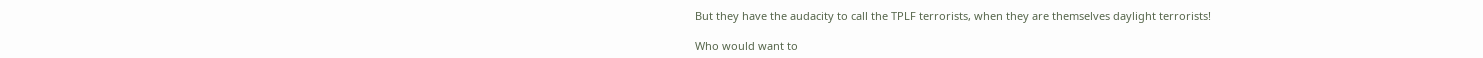But they have the audacity to call the TPLF terrorists, when they are themselves daylight terrorists!

Who would want to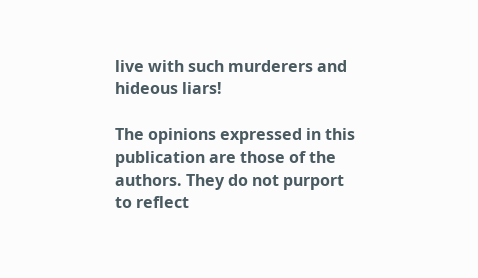live with such murderers and hideous liars!

The opinions expressed in this publication are those of the authors. They do not purport
to reflect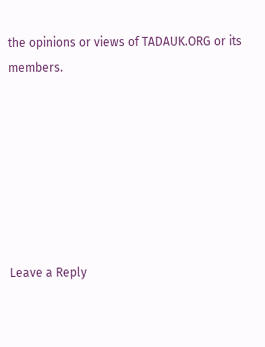the opinions or views of TADAUK.ORG or its members.







Leave a Reply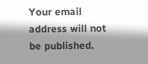Your email address will not be published.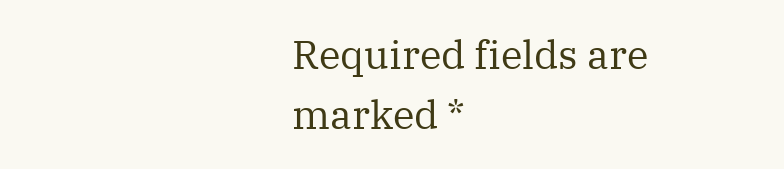Required fields are marked *